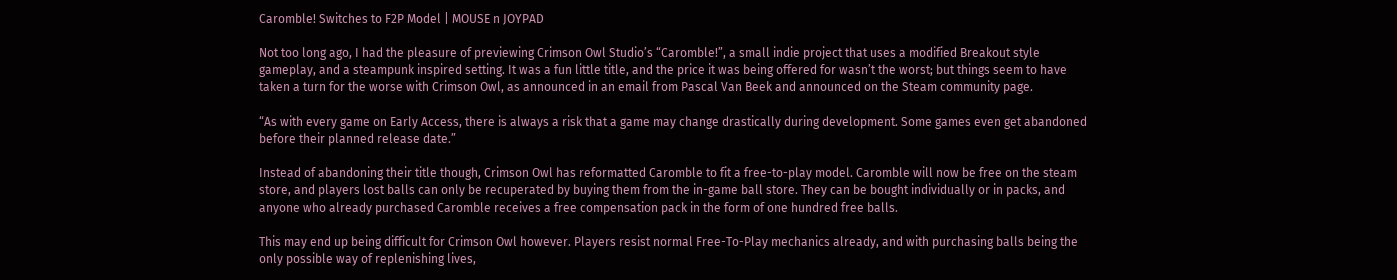Caromble! Switches to F2P Model | MOUSE n JOYPAD

Not too long ago, I had the pleasure of previewing Crimson Owl Studio’s “Caromble!”, a small indie project that uses a modified Breakout style gameplay, and a steampunk inspired setting. It was a fun little title, and the price it was being offered for wasn’t the worst; but things seem to have taken a turn for the worse with Crimson Owl, as announced in an email from Pascal Van Beek and announced on the Steam community page.

“As with every game on Early Access, there is always a risk that a game may change drastically during development. Some games even get abandoned before their planned release date.”

Instead of abandoning their title though, Crimson Owl has reformatted Caromble to fit a free-to-play model. Caromble will now be free on the steam store, and players lost balls can only be recuperated by buying them from the in-game ball store. They can be bought individually or in packs, and anyone who already purchased Caromble receives a free compensation pack in the form of one hundred free balls.

This may end up being difficult for Crimson Owl however. Players resist normal Free-To-Play mechanics already, and with purchasing balls being the only possible way of replenishing lives,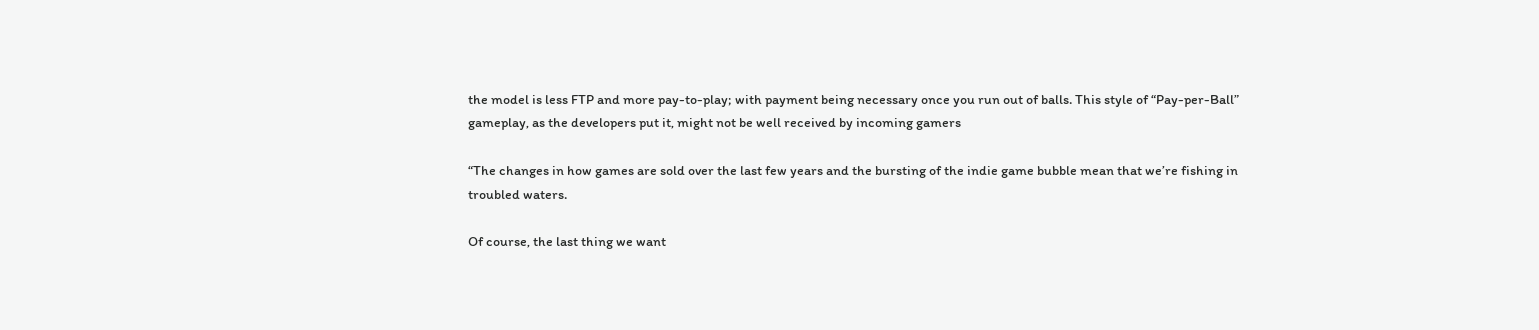the model is less FTP and more pay-to-play; with payment being necessary once you run out of balls. This style of “Pay-per-Ball” gameplay, as the developers put it, might not be well received by incoming gamers

“The changes in how games are sold over the last few years and the bursting of the indie game bubble mean that we’re fishing in troubled waters.

Of course, the last thing we want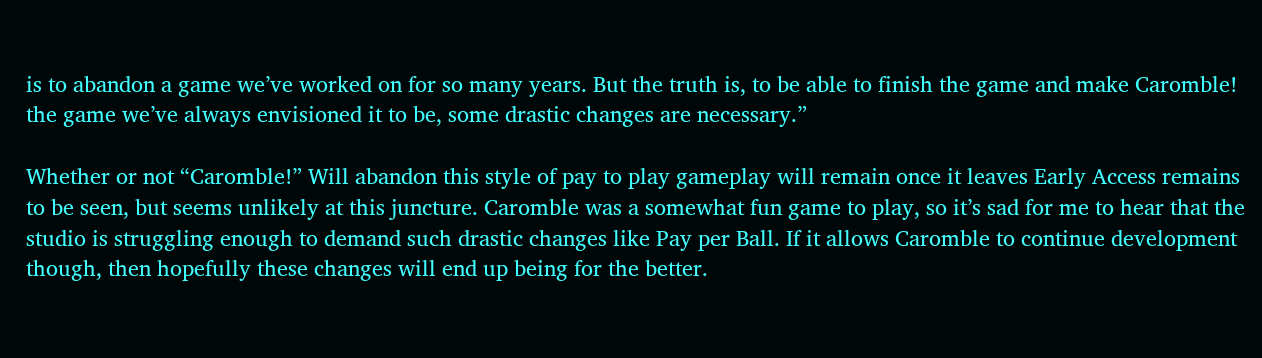is to abandon a game we’ve worked on for so many years. But the truth is, to be able to finish the game and make Caromble! the game we’ve always envisioned it to be, some drastic changes are necessary.”

Whether or not “Caromble!” Will abandon this style of pay to play gameplay will remain once it leaves Early Access remains to be seen, but seems unlikely at this juncture. Caromble was a somewhat fun game to play, so it’s sad for me to hear that the studio is struggling enough to demand such drastic changes like Pay per Ball. If it allows Caromble to continue development though, then hopefully these changes will end up being for the better.